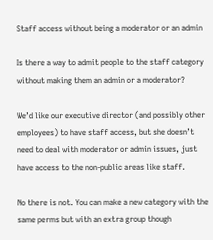Staff access without being a moderator or an admin

Is there a way to admit people to the staff category without making them an admin or a moderator?

We’d like our executive director (and possibly other employees) to have staff access, but she doesn’t need to deal with moderator or admin issues, just have access to the non-public areas like staff.

No there is not. You can make a new category with the same perms but with an extra group though